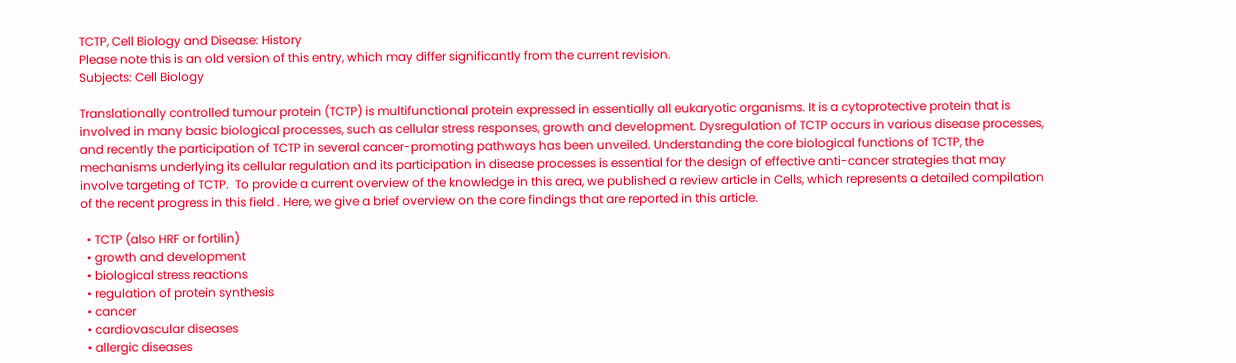TCTP, Cell Biology and Disease: History
Please note this is an old version of this entry, which may differ significantly from the current revision.
Subjects: Cell Biology

Translationally controlled tumour protein (TCTP) is multifunctional protein expressed in essentially all eukaryotic organisms. It is a cytoprotective protein that is involved in many basic biological processes, such as cellular stress responses, growth and development. Dysregulation of TCTP occurs in various disease processes, and recently the participation of TCTP in several cancer-promoting pathways has been unveiled. Understanding the core biological functions of TCTP, the mechanisms underlying its cellular regulation and its participation in disease processes is essential for the design of effective anti-cancer strategies that may involve targeting of TCTP.  To provide a current overview of the knowledge in this area, we published a review article in Cells, which represents a detailed compilation of the recent progress in this field . Here, we give a brief overview on the core findings that are reported in this article.

  • TCTP (also HRF or fortilin)
  • growth and development
  • biological stress reactions
  • regulation of protein synthesis
  • cancer
  • cardiovascular diseases
  • allergic diseases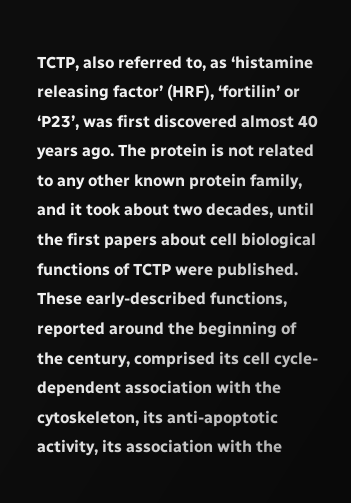TCTP, also referred to, as ‘histamine releasing factor’ (HRF), ‘fortilin’ or ‘P23’, was first discovered almost 40 years ago. The protein is not related to any other known protein family, and it took about two decades, until the first papers about cell biological functions of TCTP were published. These early-described functions, reported around the beginning of the century, comprised its cell cycle-dependent association with the cytoskeleton, its anti-apoptotic activity, its association with the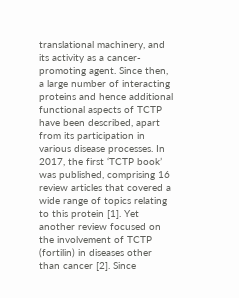translational machinery, and its activity as a cancer-promoting agent. Since then, a large number of interacting proteins and hence additional functional aspects of TCTP have been described, apart from its participation in various disease processes. In 2017, the first ‘TCTP book’ was published, comprising 16 review articles that covered a wide range of topics relating to this protein [1]. Yet another review focused on the involvement of TCTP (fortilin) in diseases other than cancer [2]. Since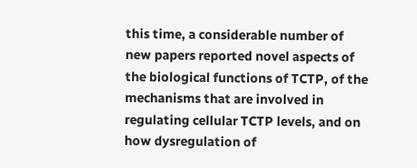this time, a considerable number of new papers reported novel aspects of the biological functions of TCTP, of the mechanisms that are involved in regulating cellular TCTP levels, and on how dysregulation of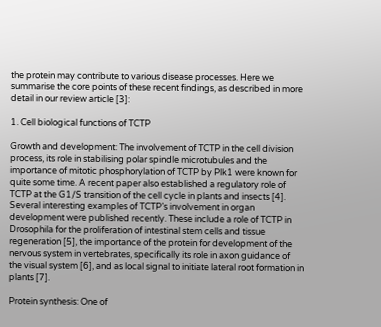the protein may contribute to various disease processes. Here we summarise the core points of these recent findings, as described in more detail in our review article [3]:

1. Cell biological functions of TCTP

Growth and development: The involvement of TCTP in the cell division process, its role in stabilising polar spindle microtubules and the importance of mitotic phosphorylation of TCTP by Plk1 were known for quite some time. A recent paper also established a regulatory role of TCTP at the G1/S transition of the cell cycle in plants and insects [4]. Several interesting examples of TCTP’s involvement in organ development were published recently. These include a role of TCTP in Drosophila for the proliferation of intestinal stem cells and tissue regeneration [5], the importance of the protein for development of the nervous system in vertebrates, specifically its role in axon guidance of the visual system [6], and as local signal to initiate lateral root formation in plants [7].

Protein synthesis: One of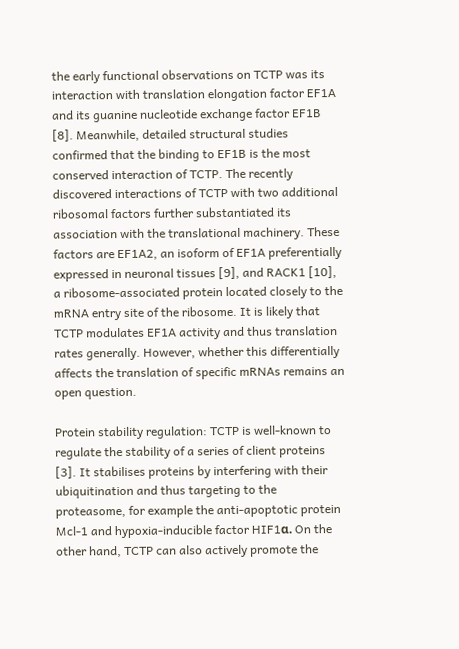the early functional observations on TCTP was its interaction with translation elongation factor EF1A and its guanine nucleotide exchange factor EF1B [8]. Meanwhile, detailed structural studies confirmed that the binding to EF1B is the most conserved interaction of TCTP. The recently discovered interactions of TCTP with two additional ribosomal factors further substantiated its association with the translational machinery. These factors are EF1A2, an isoform of EF1A preferentially expressed in neuronal tissues [9], and RACK1 [10], a ribosome-associated protein located closely to the mRNA entry site of the ribosome. It is likely that TCTP modulates EF1A activity and thus translation rates generally. However, whether this differentially affects the translation of specific mRNAs remains an open question.

Protein stability regulation: TCTP is well-known to regulate the stability of a series of client proteins [3]. It stabilises proteins by interfering with their ubiquitination and thus targeting to the proteasome, for example the anti-apoptotic protein Mcl-1 and hypoxia-inducible factor HIF1α. On the other hand, TCTP can also actively promote the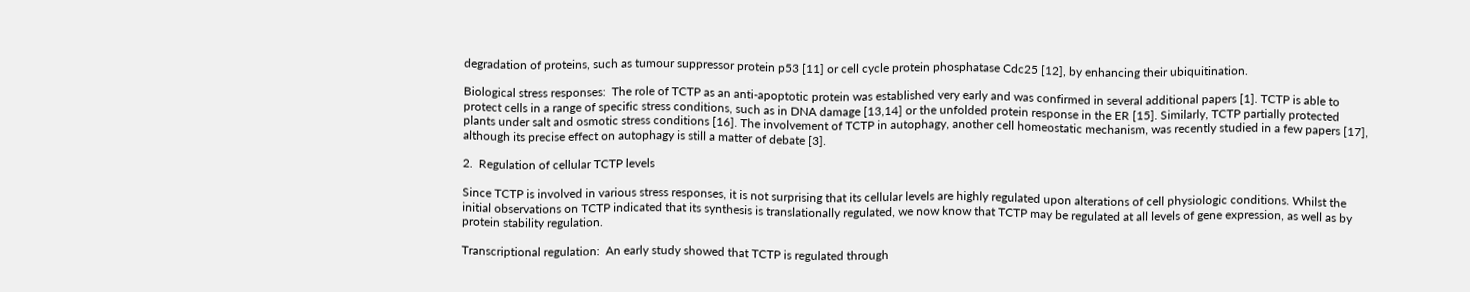degradation of proteins, such as tumour suppressor protein p53 [11] or cell cycle protein phosphatase Cdc25 [12], by enhancing their ubiquitination.

Biological stress responses:  The role of TCTP as an anti-apoptotic protein was established very early and was confirmed in several additional papers [1]. TCTP is able to protect cells in a range of specific stress conditions, such as in DNA damage [13,14] or the unfolded protein response in the ER [15]. Similarly, TCTP partially protected plants under salt and osmotic stress conditions [16]. The involvement of TCTP in autophagy, another cell homeostatic mechanism, was recently studied in a few papers [17], although its precise effect on autophagy is still a matter of debate [3].

2.  Regulation of cellular TCTP levels

Since TCTP is involved in various stress responses, it is not surprising that its cellular levels are highly regulated upon alterations of cell physiologic conditions. Whilst the initial observations on TCTP indicated that its synthesis is translationally regulated, we now know that TCTP may be regulated at all levels of gene expression, as well as by protein stability regulation.

Transcriptional regulation:  An early study showed that TCTP is regulated through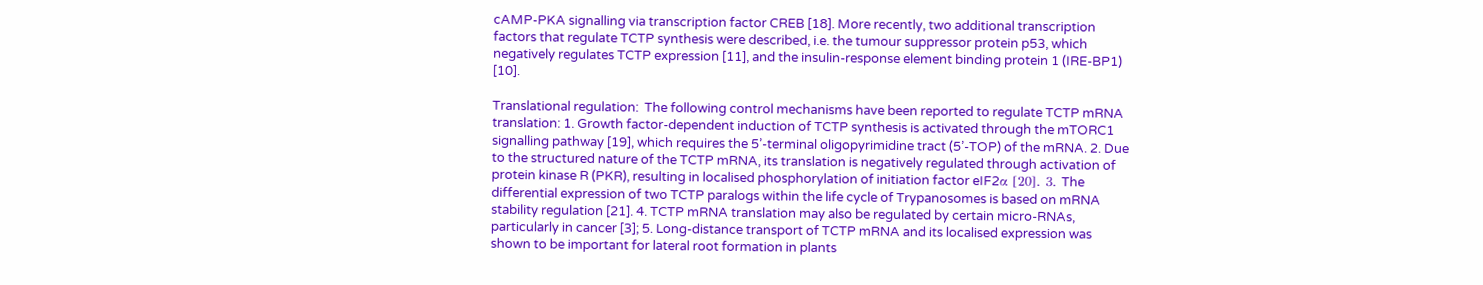cAMP-PKA signalling via transcription factor CREB [18]. More recently, two additional transcription factors that regulate TCTP synthesis were described, i.e. the tumour suppressor protein p53, which negatively regulates TCTP expression [11], and the insulin-response element binding protein 1 (IRE-BP1) [10].

Translational regulation:  The following control mechanisms have been reported to regulate TCTP mRNA translation: 1. Growth factor-dependent induction of TCTP synthesis is activated through the mTORC1 signalling pathway [19], which requires the 5’-terminal oligopyrimidine tract (5’-TOP) of the mRNA. 2. Due to the structured nature of the TCTP mRNA, its translation is negatively regulated through activation of protein kinase R (PKR), resulting in localised phosphorylation of initiation factor eIF2α [20]. 3. The differential expression of two TCTP paralogs within the life cycle of Trypanosomes is based on mRNA stability regulation [21]. 4. TCTP mRNA translation may also be regulated by certain micro-RNAs, particularly in cancer [3]; 5. Long-distance transport of TCTP mRNA and its localised expression was shown to be important for lateral root formation in plants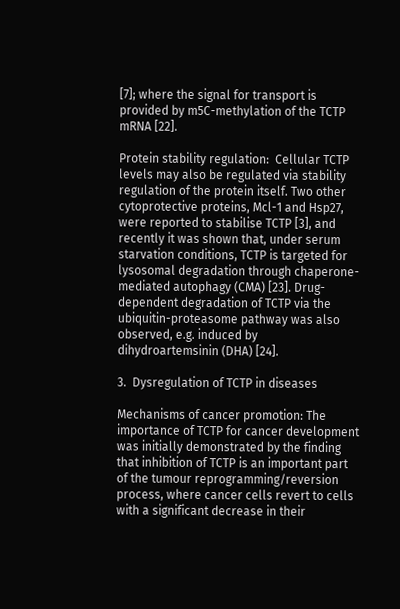[7]; where the signal for transport is provided by m5C-methylation of the TCTP mRNA [22].

Protein stability regulation:  Cellular TCTP levels may also be regulated via stability regulation of the protein itself. Two other cytoprotective proteins, Mcl-1 and Hsp27, were reported to stabilise TCTP [3], and recently it was shown that, under serum starvation conditions, TCTP is targeted for lysosomal degradation through chaperone-mediated autophagy (CMA) [23]. Drug-dependent degradation of TCTP via the ubiquitin-proteasome pathway was also observed, e.g. induced by dihydroartemsinin (DHA) [24].

3.  Dysregulation of TCTP in diseases

Mechanisms of cancer promotion: The importance of TCTP for cancer development was initially demonstrated by the finding that inhibition of TCTP is an important part of the tumour reprogramming/reversion process, where cancer cells revert to cells with a significant decrease in their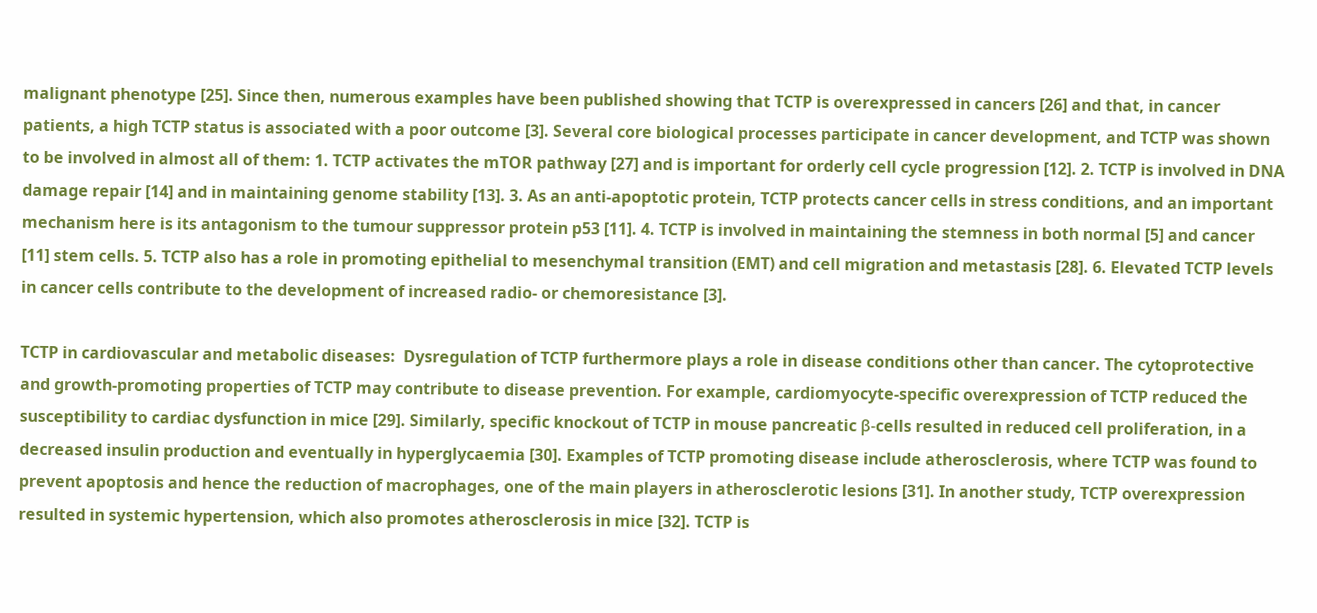malignant phenotype [25]. Since then, numerous examples have been published showing that TCTP is overexpressed in cancers [26] and that, in cancer patients, a high TCTP status is associated with a poor outcome [3]. Several core biological processes participate in cancer development, and TCTP was shown to be involved in almost all of them: 1. TCTP activates the mTOR pathway [27] and is important for orderly cell cycle progression [12]. 2. TCTP is involved in DNA damage repair [14] and in maintaining genome stability [13]. 3. As an anti-apoptotic protein, TCTP protects cancer cells in stress conditions, and an important mechanism here is its antagonism to the tumour suppressor protein p53 [11]. 4. TCTP is involved in maintaining the stemness in both normal [5] and cancer [11] stem cells. 5. TCTP also has a role in promoting epithelial to mesenchymal transition (EMT) and cell migration and metastasis [28]. 6. Elevated TCTP levels in cancer cells contribute to the development of increased radio- or chemoresistance [3].

TCTP in cardiovascular and metabolic diseases:  Dysregulation of TCTP furthermore plays a role in disease conditions other than cancer. The cytoprotective and growth-promoting properties of TCTP may contribute to disease prevention. For example, cardiomyocyte-specific overexpression of TCTP reduced the susceptibility to cardiac dysfunction in mice [29]. Similarly, specific knockout of TCTP in mouse pancreatic β-cells resulted in reduced cell proliferation, in a decreased insulin production and eventually in hyperglycaemia [30]. Examples of TCTP promoting disease include atherosclerosis, where TCTP was found to prevent apoptosis and hence the reduction of macrophages, one of the main players in atherosclerotic lesions [31]. In another study, TCTP overexpression resulted in systemic hypertension, which also promotes atherosclerosis in mice [32]. TCTP is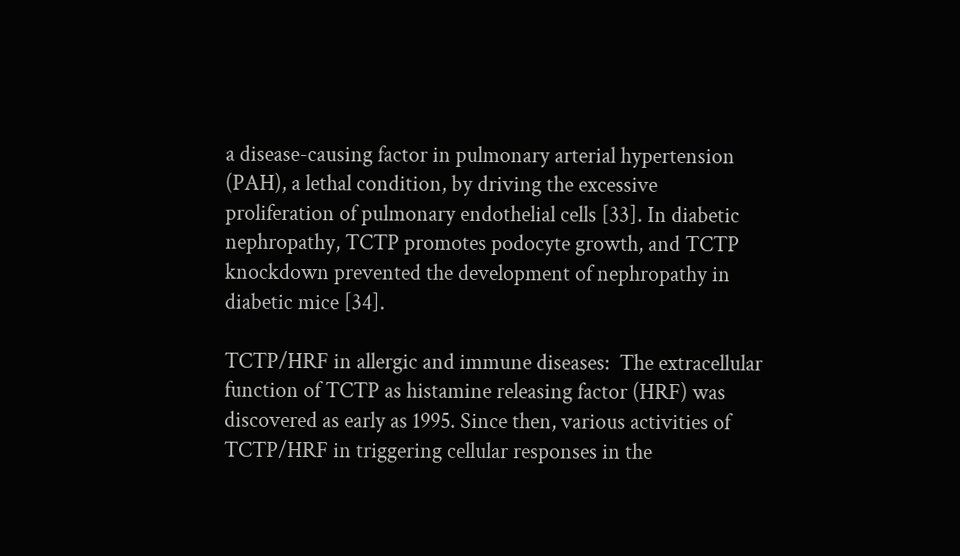a disease-causing factor in pulmonary arterial hypertension (PAH), a lethal condition, by driving the excessive proliferation of pulmonary endothelial cells [33]. In diabetic nephropathy, TCTP promotes podocyte growth, and TCTP knockdown prevented the development of nephropathy in diabetic mice [34].

TCTP/HRF in allergic and immune diseases:  The extracellular function of TCTP as histamine releasing factor (HRF) was discovered as early as 1995. Since then, various activities of TCTP/HRF in triggering cellular responses in the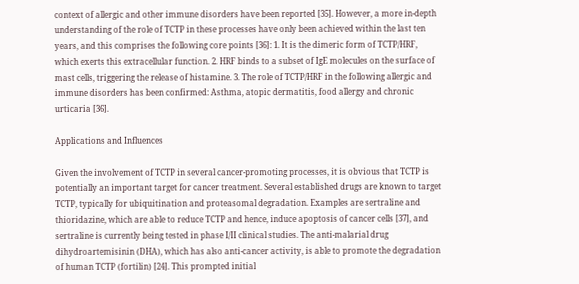context of allergic and other immune disorders have been reported [35]. However, a more in-depth understanding of the role of TCTP in these processes have only been achieved within the last ten years, and this comprises the following core points [36]: 1. It is the dimeric form of TCTP/HRF, which exerts this extracellular function. 2. HRF binds to a subset of IgE molecules on the surface of mast cells, triggering the release of histamine. 3. The role of TCTP/HRF in the following allergic and immune disorders has been confirmed: Asthma, atopic dermatitis, food allergy and chronic urticaria [36].

Applications and Influences

Given the involvement of TCTP in several cancer-promoting processes, it is obvious that TCTP is potentially an important target for cancer treatment. Several established drugs are known to target TCTP, typically for ubiquitination and proteasomal degradation. Examples are sertraline and thioridazine, which are able to reduce TCTP and hence, induce apoptosis of cancer cells [37], and sertraline is currently being tested in phase I/II clinical studies. The anti-malarial drug dihydroartemisinin (DHA), which has also anti-cancer activity, is able to promote the degradation of human TCTP (fortilin) [24]. This prompted initial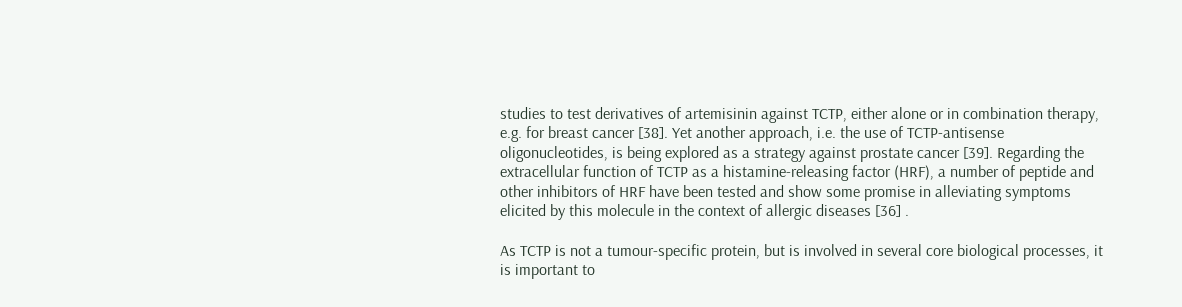studies to test derivatives of artemisinin against TCTP, either alone or in combination therapy, e.g. for breast cancer [38]. Yet another approach, i.e. the use of TCTP-antisense oligonucleotides, is being explored as a strategy against prostate cancer [39]. Regarding the extracellular function of TCTP as a histamine-releasing factor (HRF), a number of peptide and other inhibitors of HRF have been tested and show some promise in alleviating symptoms elicited by this molecule in the context of allergic diseases [36] .

As TCTP is not a tumour-specific protein, but is involved in several core biological processes, it is important to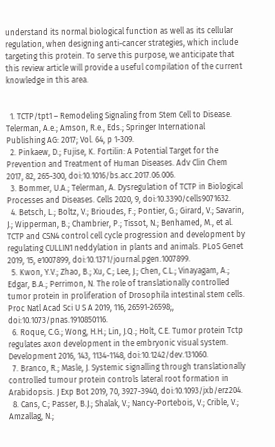understand its normal biological function as well as its cellular regulation, when designing anti-cancer strategies, which include targeting this protein. To serve this purpose, we anticipate that this review article will provide a useful compilation of the current knowledge in this area.


  1. TCTP/tpt1 – Remodeling Signaling from Stem Cell to Disease. Telerman, A.e.; Amson, R.e., Eds.; Springer International Publishing AG: 2017; Vol. 64, p 1-309.
  2. Pinkaew, D.; Fujise, K. Fortilin: A Potential Target for the Prevention and Treatment of Human Diseases. Adv Clin Chem 2017, 82, 265-300, doi:10.1016/bs.acc.2017.06.006.
  3. Bommer, U.A.; Telerman, A. Dysregulation of TCTP in Biological Processes and Diseases. Cells 2020, 9, doi:10.3390/cells9071632.
  4. Betsch, L.; Boltz, V.; Brioudes, F.; Pontier, G.; Girard, V.; Savarin, J.; Wipperman, B.; Chambrier, P.; Tissot, N.; Benhamed, M., et al. TCTP and CSN4 control cell cycle progression and development by regulating CULLIN1 neddylation in plants and animals. PLoS Genet 2019, 15, e1007899, doi:10.1371/journal.pgen.1007899.
  5. Kwon, Y.V.; Zhao, B.; Xu, C.; Lee, J.; Chen, C.L.; Vinayagam, A.; Edgar, B.A.; Perrimon, N. The role of translationally controlled tumor protein in proliferation of Drosophila intestinal stem cells. Proc Natl Acad Sci U S A 2019, 116, 26591-26598;, doi:10.1073/pnas.1910850116.
  6. Roque, C.G.; Wong, H.H.; Lin, J.Q.; Holt, C.E. Tumor protein Tctp regulates axon development in the embryonic visual system. Development 2016, 143, 1134-1148, doi:10.1242/dev.131060.
  7. Branco, R.; Masle, J. Systemic signalling through translationally controlled tumour protein controls lateral root formation in Arabidopsis. J Exp Bot 2019, 70, 3927-3940, doi:10.1093/jxb/erz204.
  8. Cans, C.; Passer, B.J.; Shalak, V.; Nancy-Portebois, V.; Crible, V.; Amzallag, N.;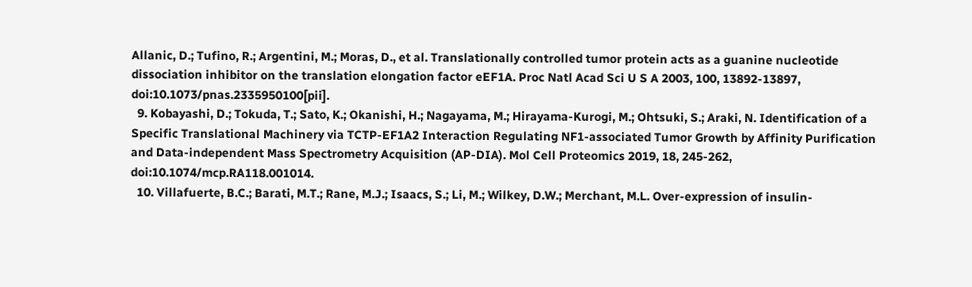Allanic, D.; Tufino, R.; Argentini, M.; Moras, D., et al. Translationally controlled tumor protein acts as a guanine nucleotide dissociation inhibitor on the translation elongation factor eEF1A. Proc Natl Acad Sci U S A 2003, 100, 13892-13897, doi:10.1073/pnas.2335950100[pii].
  9. Kobayashi, D.; Tokuda, T.; Sato, K.; Okanishi, H.; Nagayama, M.; Hirayama-Kurogi, M.; Ohtsuki, S.; Araki, N. Identification of a Specific Translational Machinery via TCTP-EF1A2 Interaction Regulating NF1-associated Tumor Growth by Affinity Purification and Data-independent Mass Spectrometry Acquisition (AP-DIA). Mol Cell Proteomics 2019, 18, 245-262, doi:10.1074/mcp.RA118.001014.
  10. Villafuerte, B.C.; Barati, M.T.; Rane, M.J.; Isaacs, S.; Li, M.; Wilkey, D.W.; Merchant, M.L. Over-expression of insulin-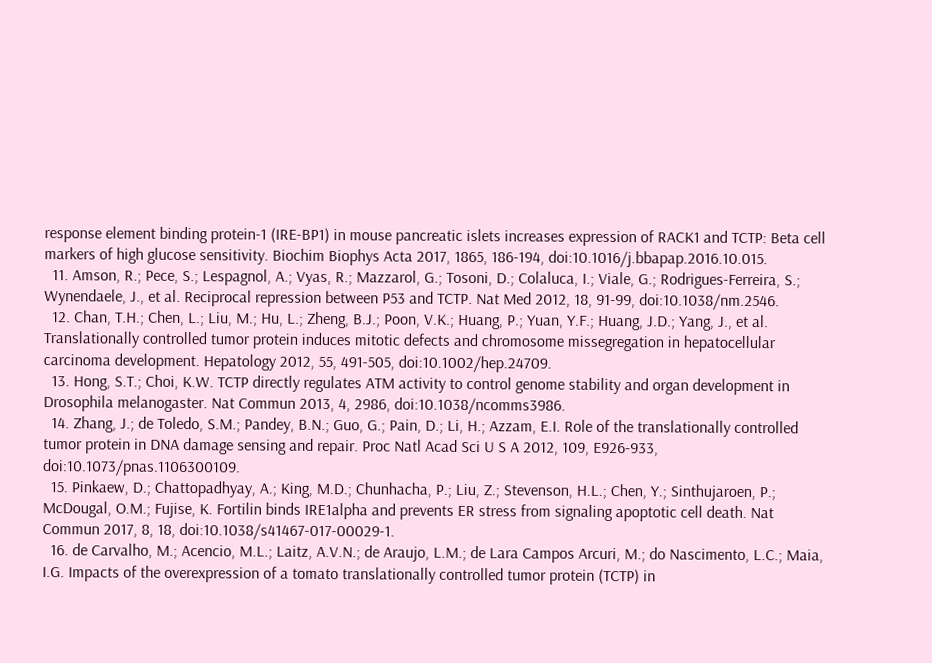response element binding protein-1 (IRE-BP1) in mouse pancreatic islets increases expression of RACK1 and TCTP: Beta cell markers of high glucose sensitivity. Biochim Biophys Acta 2017, 1865, 186-194, doi:10.1016/j.bbapap.2016.10.015.
  11. Amson, R.; Pece, S.; Lespagnol, A.; Vyas, R.; Mazzarol, G.; Tosoni, D.; Colaluca, I.; Viale, G.; Rodrigues-Ferreira, S.; Wynendaele, J., et al. Reciprocal repression between P53 and TCTP. Nat Med 2012, 18, 91-99, doi:10.1038/nm.2546.
  12. Chan, T.H.; Chen, L.; Liu, M.; Hu, L.; Zheng, B.J.; Poon, V.K.; Huang, P.; Yuan, Y.F.; Huang, J.D.; Yang, J., et al. Translationally controlled tumor protein induces mitotic defects and chromosome missegregation in hepatocellular carcinoma development. Hepatology 2012, 55, 491-505, doi:10.1002/hep.24709.
  13. Hong, S.T.; Choi, K.W. TCTP directly regulates ATM activity to control genome stability and organ development in Drosophila melanogaster. Nat Commun 2013, 4, 2986, doi:10.1038/ncomms3986.
  14. Zhang, J.; de Toledo, S.M.; Pandey, B.N.; Guo, G.; Pain, D.; Li, H.; Azzam, E.I. Role of the translationally controlled tumor protein in DNA damage sensing and repair. Proc Natl Acad Sci U S A 2012, 109, E926-933, doi:10.1073/pnas.1106300109.
  15. Pinkaew, D.; Chattopadhyay, A.; King, M.D.; Chunhacha, P.; Liu, Z.; Stevenson, H.L.; Chen, Y.; Sinthujaroen, P.; McDougal, O.M.; Fujise, K. Fortilin binds IRE1alpha and prevents ER stress from signaling apoptotic cell death. Nat Commun 2017, 8, 18, doi:10.1038/s41467-017-00029-1.
  16. de Carvalho, M.; Acencio, M.L.; Laitz, A.V.N.; de Araujo, L.M.; de Lara Campos Arcuri, M.; do Nascimento, L.C.; Maia, I.G. Impacts of the overexpression of a tomato translationally controlled tumor protein (TCTP) in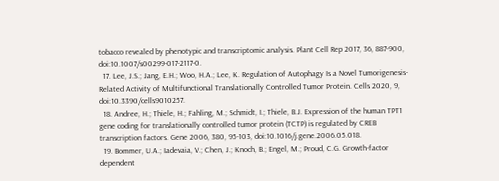tobacco revealed by phenotypic and transcriptomic analysis. Plant Cell Rep 2017, 36, 887-900, doi:10.1007/s00299-017-2117-0.
  17. Lee, J.S.; Jang, E.H.; Woo, H.A.; Lee, K. Regulation of Autophagy Is a Novel Tumorigenesis-Related Activity of Multifunctional Translationally Controlled Tumor Protein. Cells 2020, 9, doi:10.3390/cells9010257.
  18. Andree, H.; Thiele, H.; Fahling, M.; Schmidt, I.; Thiele, B.J. Expression of the human TPT1 gene coding for translationally controlled tumor protein (TCTP) is regulated by CREB transcription factors. Gene 2006, 380, 95-103, doi:10.1016/j.gene.2006.05.018.
  19. Bommer, U.A.; Iadevaia, V.; Chen, J.; Knoch, B.; Engel, M.; Proud, C.G. Growth-factor dependent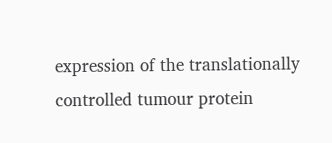expression of the translationally controlled tumour protein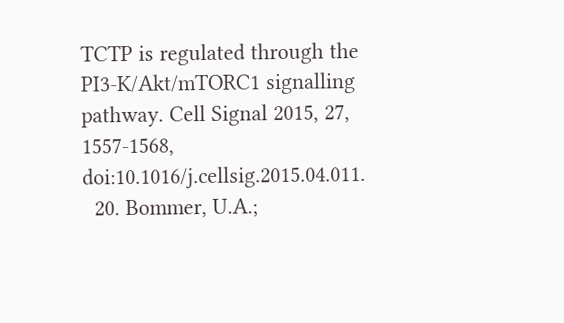TCTP is regulated through the PI3-K/Akt/mTORC1 signalling pathway. Cell Signal 2015, 27, 1557-1568, doi:10.1016/j.cellsig.2015.04.011.
  20. Bommer, U.A.;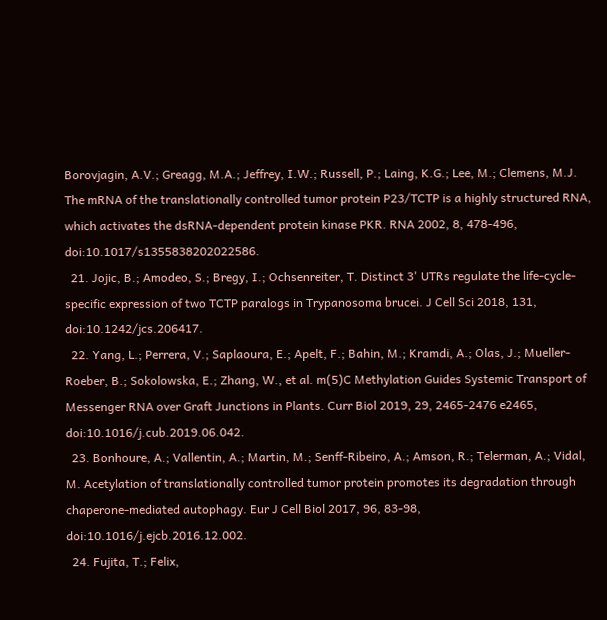Borovjagin, A.V.; Greagg, M.A.; Jeffrey, I.W.; Russell, P.; Laing, K.G.; Lee, M.; Clemens, M.J. The mRNA of the translationally controlled tumor protein P23/TCTP is a highly structured RNA, which activates the dsRNA-dependent protein kinase PKR. RNA 2002, 8, 478-496, doi:10.1017/s1355838202022586.
  21. Jojic, B.; Amodeo, S.; Bregy, I.; Ochsenreiter, T. Distinct 3' UTRs regulate the life-cycle-specific expression of two TCTP paralogs in Trypanosoma brucei. J Cell Sci 2018, 131, doi:10.1242/jcs.206417.
  22. Yang, L.; Perrera, V.; Saplaoura, E.; Apelt, F.; Bahin, M.; Kramdi, A.; Olas, J.; Mueller-Roeber, B.; Sokolowska, E.; Zhang, W., et al. m(5)C Methylation Guides Systemic Transport of Messenger RNA over Graft Junctions in Plants. Curr Biol 2019, 29, 2465-2476 e2465, doi:10.1016/j.cub.2019.06.042.
  23. Bonhoure, A.; Vallentin, A.; Martin, M.; Senff-Ribeiro, A.; Amson, R.; Telerman, A.; Vidal, M. Acetylation of translationally controlled tumor protein promotes its degradation through chaperone-mediated autophagy. Eur J Cell Biol 2017, 96, 83-98, doi:10.1016/j.ejcb.2016.12.002.
  24. Fujita, T.; Felix,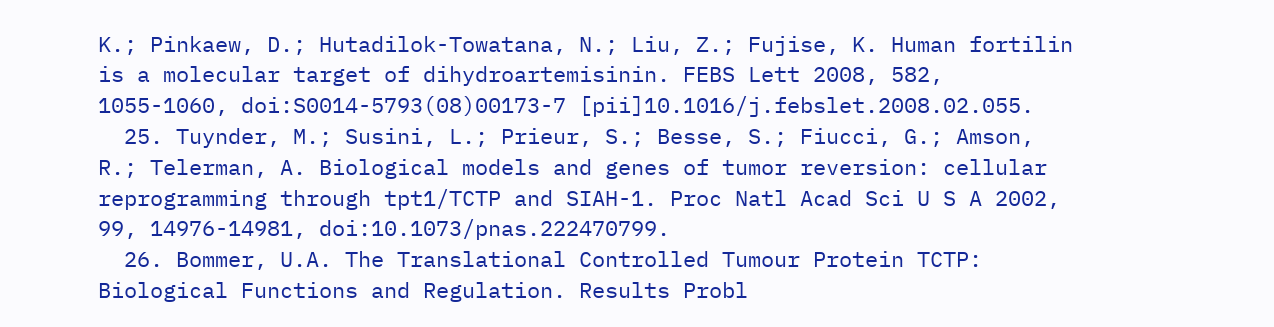K.; Pinkaew, D.; Hutadilok-Towatana, N.; Liu, Z.; Fujise, K. Human fortilin is a molecular target of dihydroartemisinin. FEBS Lett 2008, 582, 1055-1060, doi:S0014-5793(08)00173-7 [pii]10.1016/j.febslet.2008.02.055.
  25. Tuynder, M.; Susini, L.; Prieur, S.; Besse, S.; Fiucci, G.; Amson, R.; Telerman, A. Biological models and genes of tumor reversion: cellular reprogramming through tpt1/TCTP and SIAH-1. Proc Natl Acad Sci U S A 2002, 99, 14976-14981, doi:10.1073/pnas.222470799.
  26. Bommer, U.A. The Translational Controlled Tumour Protein TCTP: Biological Functions and Regulation. Results Probl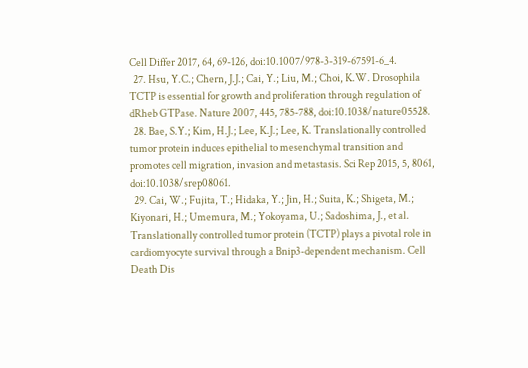Cell Differ 2017, 64, 69-126, doi:10.1007/978-3-319-67591-6_4.
  27. Hsu, Y.C.; Chern, J.J.; Cai, Y.; Liu, M.; Choi, K.W. Drosophila TCTP is essential for growth and proliferation through regulation of dRheb GTPase. Nature 2007, 445, 785-788, doi:10.1038/nature05528.
  28. Bae, S.Y.; Kim, H.J.; Lee, K.J.; Lee, K. Translationally controlled tumor protein induces epithelial to mesenchymal transition and promotes cell migration, invasion and metastasis. Sci Rep 2015, 5, 8061, doi:10.1038/srep08061.
  29. Cai, W.; Fujita, T.; Hidaka, Y.; Jin, H.; Suita, K.; Shigeta, M.; Kiyonari, H.; Umemura, M.; Yokoyama, U.; Sadoshima, J., et al. Translationally controlled tumor protein (TCTP) plays a pivotal role in cardiomyocyte survival through a Bnip3-dependent mechanism. Cell Death Dis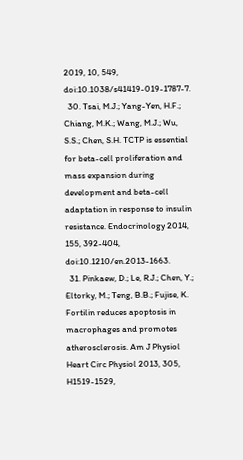2019, 10, 549, doi:10.1038/s41419-019-1787-7.
  30. Tsai, M.J.; Yang-Yen, H.F.; Chiang, M.K.; Wang, M.J.; Wu, S.S.; Chen, S.H. TCTP is essential for beta-cell proliferation and mass expansion during development and beta-cell adaptation in response to insulin resistance. Endocrinology 2014, 155, 392-404, doi:10.1210/en.2013-1663.
  31. Pinkaew, D.; Le, R.J.; Chen, Y.; Eltorky, M.; Teng, B.B.; Fujise, K. Fortilin reduces apoptosis in macrophages and promotes atherosclerosis. Am J Physiol Heart Circ Physiol 2013, 305, H1519-1529,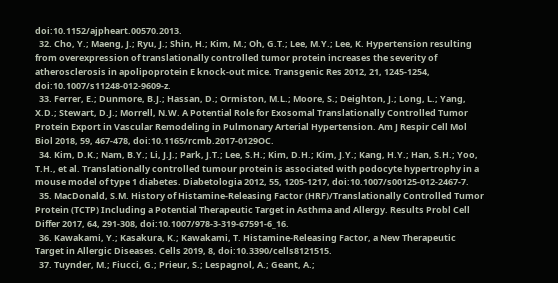doi:10.1152/ajpheart.00570.2013.
  32. Cho, Y.; Maeng, J.; Ryu, J.; Shin, H.; Kim, M.; Oh, G.T.; Lee, M.Y.; Lee, K. Hypertension resulting from overexpression of translationally controlled tumor protein increases the severity of atherosclerosis in apolipoprotein E knock-out mice. Transgenic Res 2012, 21, 1245-1254, doi:10.1007/s11248-012-9609-z.
  33. Ferrer, E.; Dunmore, B.J.; Hassan, D.; Ormiston, M.L.; Moore, S.; Deighton, J.; Long, L.; Yang, X.D.; Stewart, D.J.; Morrell, N.W. A Potential Role for Exosomal Translationally Controlled Tumor Protein Export in Vascular Remodeling in Pulmonary Arterial Hypertension. Am J Respir Cell Mol Biol 2018, 59, 467-478, doi:10.1165/rcmb.2017-0129OC.
  34. Kim, D.K.; Nam, B.Y.; Li, J.J.; Park, J.T.; Lee, S.H.; Kim, D.H.; Kim, J.Y.; Kang, H.Y.; Han, S.H.; Yoo, T.H., et al. Translationally controlled tumour protein is associated with podocyte hypertrophy in a mouse model of type 1 diabetes. Diabetologia 2012, 55, 1205-1217, doi:10.1007/s00125-012-2467-7.
  35. MacDonald, S.M. History of Histamine-Releasing Factor (HRF)/Translationally Controlled Tumor Protein (TCTP) Including a Potential Therapeutic Target in Asthma and Allergy. Results Probl Cell Differ 2017, 64, 291-308, doi:10.1007/978-3-319-67591-6_16.
  36. Kawakami, Y.; Kasakura, K.; Kawakami, T. Histamine-Releasing Factor, a New Therapeutic Target in Allergic Diseases. Cells 2019, 8, doi:10.3390/cells8121515.
  37. Tuynder, M.; Fiucci, G.; Prieur, S.; Lespagnol, A.; Geant, A.;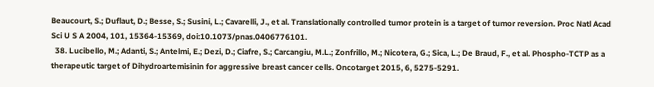Beaucourt, S.; Duflaut, D.; Besse, S.; Susini, L.; Cavarelli, J., et al. Translationally controlled tumor protein is a target of tumor reversion. Proc Natl Acad Sci U S A 2004, 101, 15364-15369, doi:10.1073/pnas.0406776101.
  38. Lucibello, M.; Adanti, S.; Antelmi, E.; Dezi, D.; Ciafre, S.; Carcangiu, M.L.; Zonfrillo, M.; Nicotera, G.; Sica, L.; De Braud, F., et al. Phospho-TCTP as a therapeutic target of Dihydroartemisinin for aggressive breast cancer cells. Oncotarget 2015, 6, 5275-5291.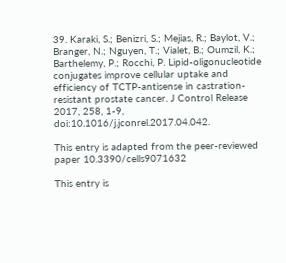39. Karaki, S.; Benizri, S.; Mejias, R.; Baylot, V.; Branger, N.; Nguyen, T.; Vialet, B.; Oumzil, K.; Barthelemy, P.; Rocchi, P. Lipid-oligonucleotide conjugates improve cellular uptake and efficiency of TCTP-antisense in castration-resistant prostate cancer. J Control Release 2017, 258, 1-9, doi:10.1016/j.jconrel.2017.04.042.

This entry is adapted from the peer-reviewed paper 10.3390/cells9071632

This entry is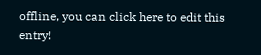offline, you can click here to edit this entry!